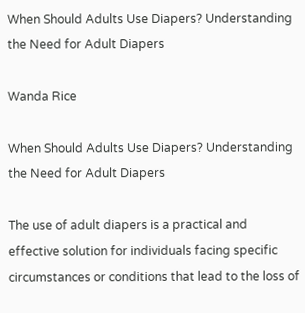When Should Adults Use Diapers? Understanding the Need for Adult Diapers

Wanda Rice

When Should Adults Use Diapers? Understanding the Need for Adult Diapers

The use of adult diapers is a practical and effective solution for individuals facing specific circumstances or conditions that lead to the loss of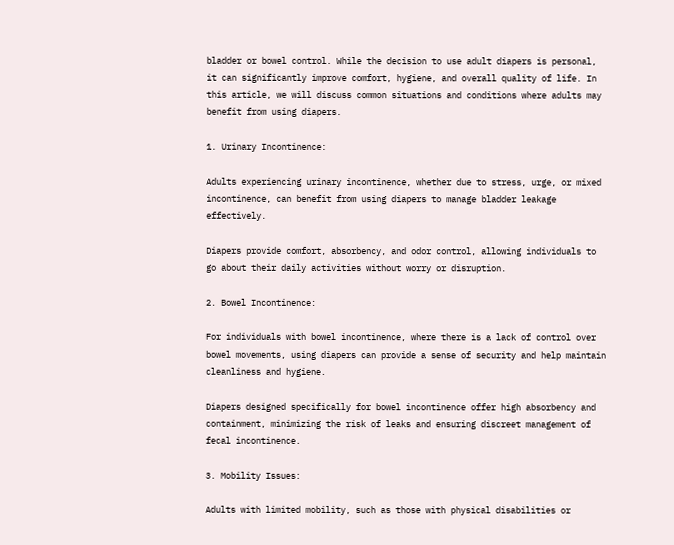bladder or bowel control. While the decision to use adult diapers is personal, it can significantly improve comfort, hygiene, and overall quality of life. In this article, we will discuss common situations and conditions where adults may benefit from using diapers.

1. Urinary Incontinence:

Adults experiencing urinary incontinence, whether due to stress, urge, or mixed incontinence, can benefit from using diapers to manage bladder leakage effectively.

Diapers provide comfort, absorbency, and odor control, allowing individuals to go about their daily activities without worry or disruption.

2. Bowel Incontinence:

For individuals with bowel incontinence, where there is a lack of control over bowel movements, using diapers can provide a sense of security and help maintain cleanliness and hygiene.

Diapers designed specifically for bowel incontinence offer high absorbency and containment, minimizing the risk of leaks and ensuring discreet management of fecal incontinence.

3. Mobility Issues:

Adults with limited mobility, such as those with physical disabilities or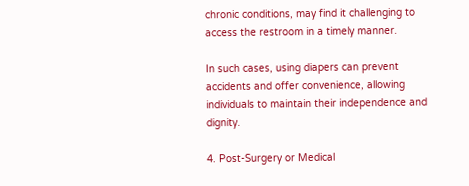chronic conditions, may find it challenging to access the restroom in a timely manner.

In such cases, using diapers can prevent accidents and offer convenience, allowing individuals to maintain their independence and dignity.

4. Post-Surgery or Medical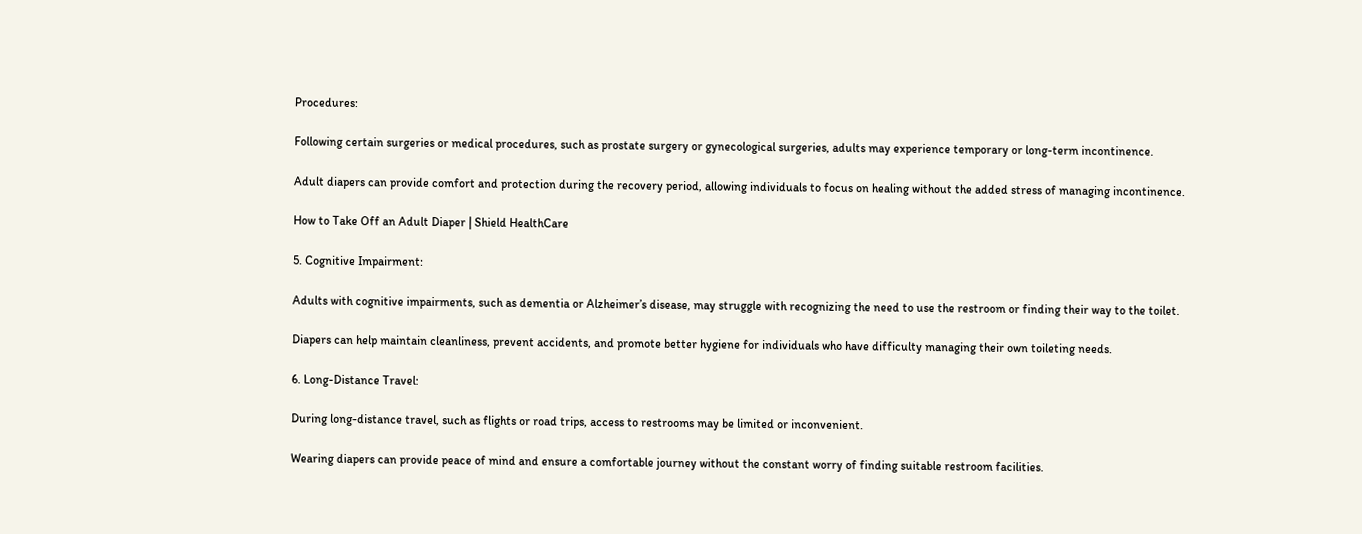Procedures:

Following certain surgeries or medical procedures, such as prostate surgery or gynecological surgeries, adults may experience temporary or long-term incontinence.

Adult diapers can provide comfort and protection during the recovery period, allowing individuals to focus on healing without the added stress of managing incontinence.

How to Take Off an Adult Diaper | Shield HealthCare

5. Cognitive Impairment:

Adults with cognitive impairments, such as dementia or Alzheimer’s disease, may struggle with recognizing the need to use the restroom or finding their way to the toilet.

Diapers can help maintain cleanliness, prevent accidents, and promote better hygiene for individuals who have difficulty managing their own toileting needs.

6. Long-Distance Travel:

During long-distance travel, such as flights or road trips, access to restrooms may be limited or inconvenient.

Wearing diapers can provide peace of mind and ensure a comfortable journey without the constant worry of finding suitable restroom facilities.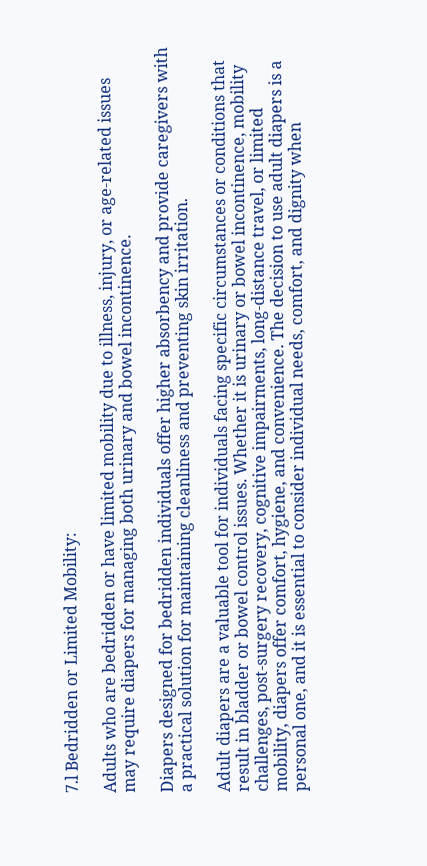7.l Bedridden or Limited Mobility:

Adults who are bedridden or have limited mobility due to illness, injury, or age-related issues may require diapers for managing both urinary and bowel incontinence.

Diapers designed for bedridden individuals offer higher absorbency and provide caregivers with a practical solution for maintaining cleanliness and preventing skin irritation.

Adult diapers are a valuable tool for individuals facing specific circumstances or conditions that result in bladder or bowel control issues. Whether it is urinary or bowel incontinence, mobility challenges, post-surgery recovery, cognitive impairments, long-distance travel, or limited mobility, diapers offer comfort, hygiene, and convenience. The decision to use adult diapers is a personal one, and it is essential to consider individual needs, comfort, and dignity when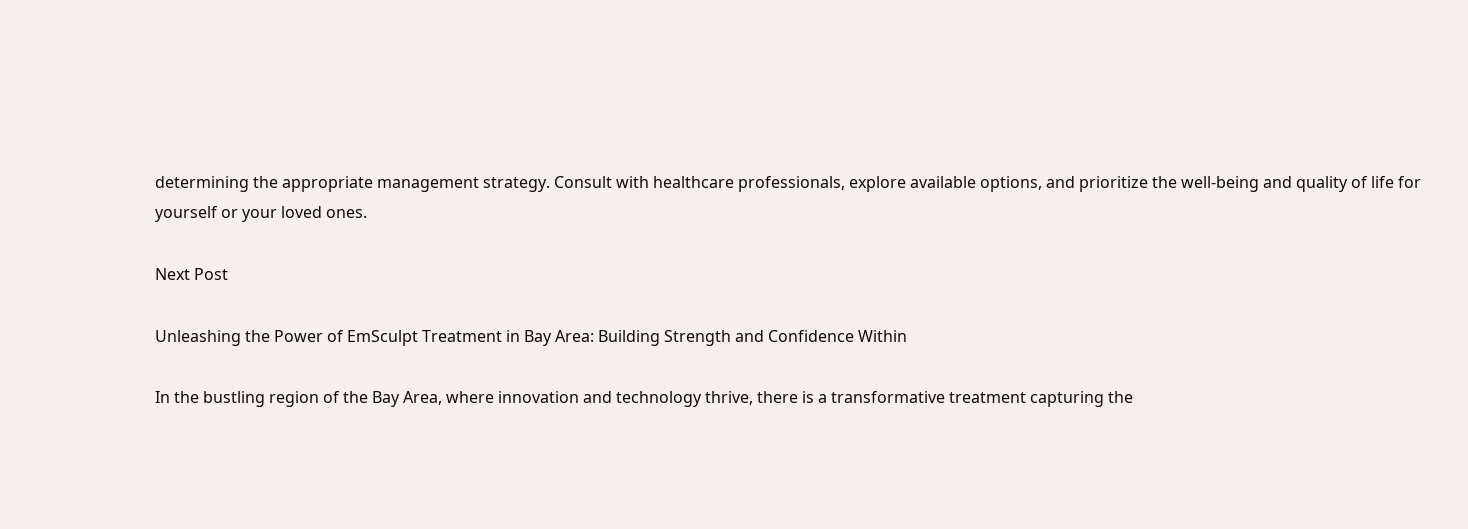determining the appropriate management strategy. Consult with healthcare professionals, explore available options, and prioritize the well-being and quality of life for yourself or your loved ones.

Next Post

Unleashing the Power of EmSculpt Treatment in Bay Area: Building Strength and Confidence Within

In the bustling region of the Bay Area, where innovation and technology thrive, there is a transformative treatment capturing the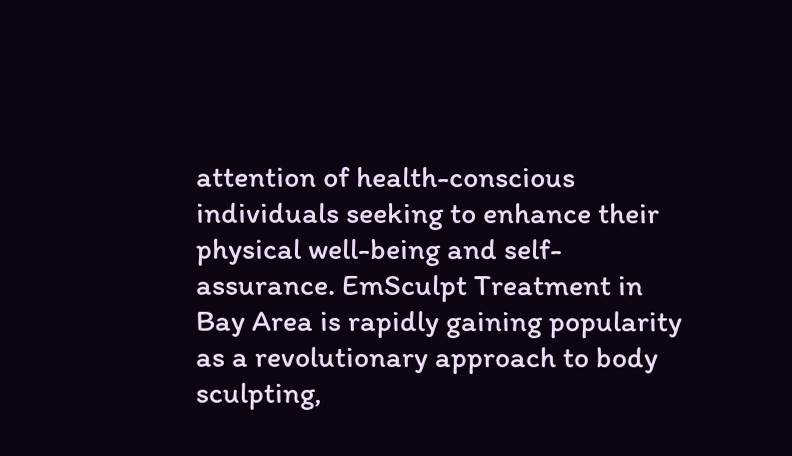attention of health-conscious individuals seeking to enhance their physical well-being and self-assurance. EmSculpt Treatment in Bay Area is rapidly gaining popularity as a revolutionary approach to body sculpting,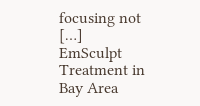focusing not […]
EmSculpt Treatment in Bay Area